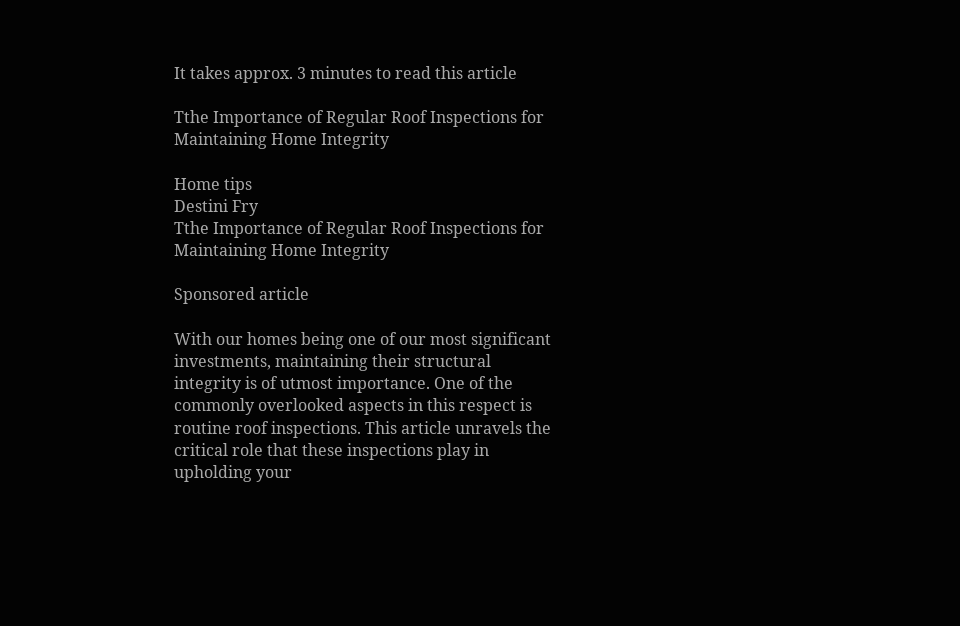It takes approx. 3 minutes to read this article

Tthe Importance of Regular Roof Inspections for Maintaining Home Integrity

Home tips
Destini Fry
Tthe Importance of Regular Roof Inspections for Maintaining Home Integrity

Sponsored article

With our homes being one of our most significant investments, maintaining their structural integrity is of utmost importance. One of the commonly overlooked aspects in this respect is routine roof inspections. This article unravels the critical role that these inspections play in upholding your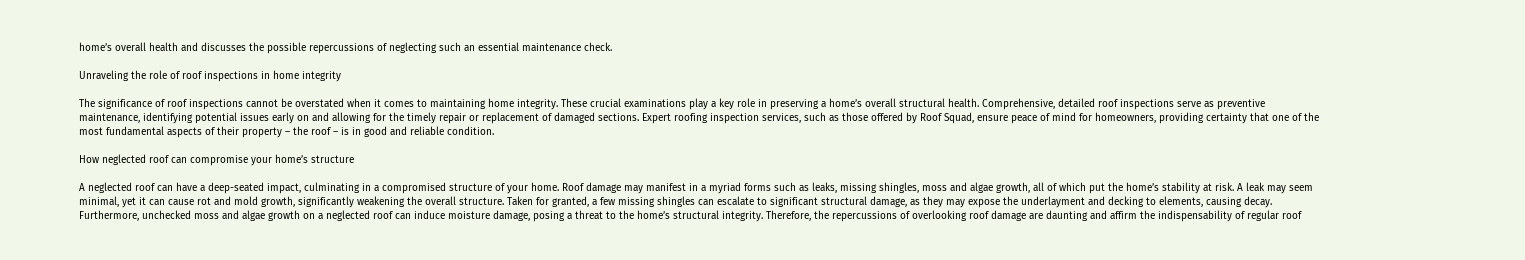home’s overall health and discusses the possible repercussions of neglecting such an essential maintenance check.

Unraveling the role of roof inspections in home integrity

The significance of roof inspections cannot be overstated when it comes to maintaining home integrity. These crucial examinations play a key role in preserving a home’s overall structural health. Comprehensive, detailed roof inspections serve as preventive maintenance, identifying potential issues early on and allowing for the timely repair or replacement of damaged sections. Expert roofing inspection services, such as those offered by Roof Squad, ensure peace of mind for homeowners, providing certainty that one of the most fundamental aspects of their property – the roof – is in good and reliable condition.

How neglected roof can compromise your home’s structure

A neglected roof can have a deep-seated impact, culminating in a compromised structure of your home. Roof damage may manifest in a myriad forms such as leaks, missing shingles, moss and algae growth, all of which put the home’s stability at risk. A leak may seem minimal, yet it can cause rot and mold growth, significantly weakening the overall structure. Taken for granted, a few missing shingles can escalate to significant structural damage, as they may expose the underlayment and decking to elements, causing decay. Furthermore, unchecked moss and algae growth on a neglected roof can induce moisture damage, posing a threat to the home’s structural integrity. Therefore, the repercussions of overlooking roof damage are daunting and affirm the indispensability of regular roof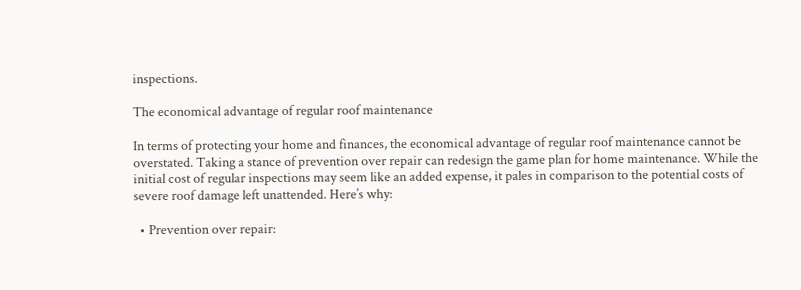inspections.

The economical advantage of regular roof maintenance

In terms of protecting your home and finances, the economical advantage of regular roof maintenance cannot be overstated. Taking a stance of prevention over repair can redesign the game plan for home maintenance. While the initial cost of regular inspections may seem like an added expense, it pales in comparison to the potential costs of severe roof damage left unattended. Here’s why:

  • Prevention over repair: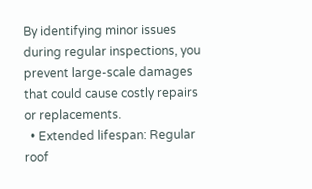By identifying minor issues during regular inspections, you prevent large-scale damages that could cause costly repairs or replacements.
  • Extended lifespan: Regular roof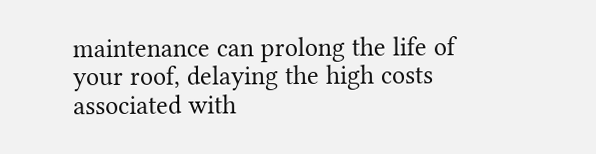maintenance can prolong the life of your roof, delaying the high costs associated with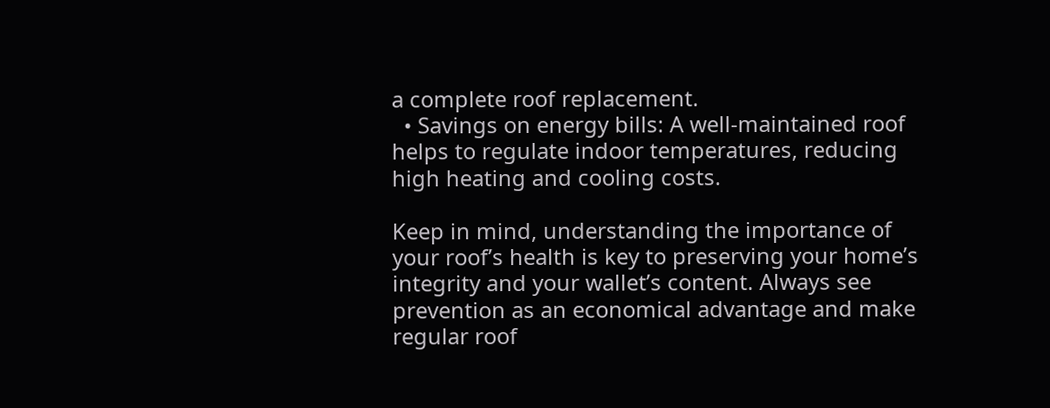a complete roof replacement.
  • Savings on energy bills: A well-maintained roof helps to regulate indoor temperatures, reducing high heating and cooling costs.

Keep in mind, understanding the importance of your roof’s health is key to preserving your home’s integrity and your wallet’s content. Always see prevention as an economical advantage and make regular roof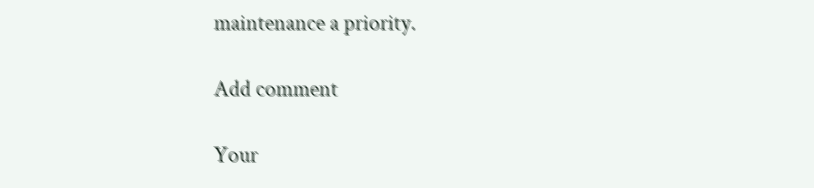maintenance a priority.

Add comment

Your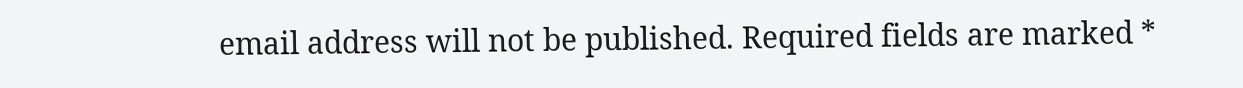email address will not be published. Required fields are marked *